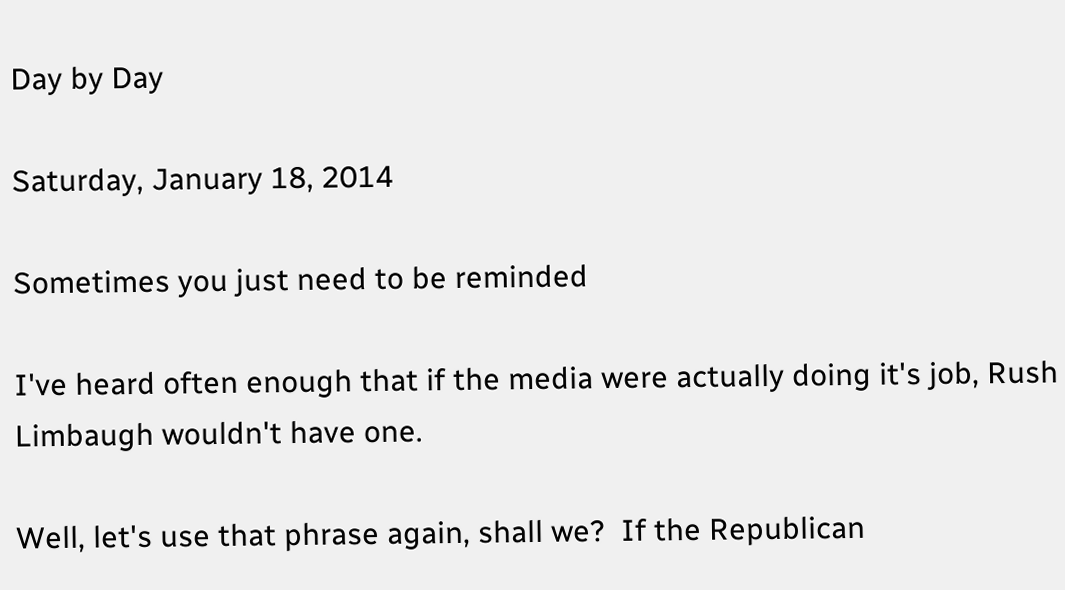Day by Day

Saturday, January 18, 2014

Sometimes you just need to be reminded

I've heard often enough that if the media were actually doing it's job, Rush Limbaugh wouldn't have one.

Well, let's use that phrase again, shall we?  If the Republican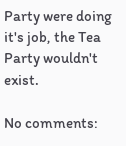Party were doing it's job, the Tea Party wouldn't exist.

No comments: